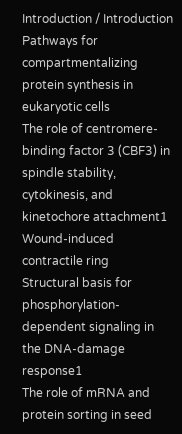Introduction / Introduction
Pathways for compartmentalizing protein synthesis in eukaryotic cells
The role of centromere-binding factor 3 (CBF3) in spindle stability, cytokinesis, and kinetochore attachment1
Wound-induced contractile ring
Structural basis for phosphorylation-dependent signaling in the DNA-damage response1
The role of mRNA and protein sorting in seed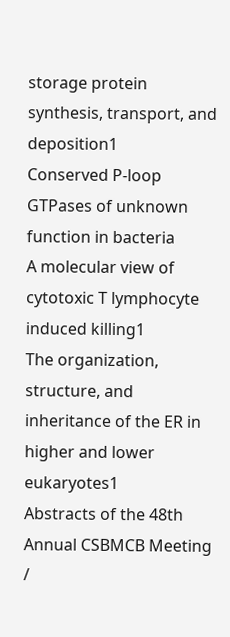storage protein synthesis, transport, and deposition1
Conserved P-loop GTPases of unknown function in bacteria
A molecular view of cytotoxic T lymphocyte induced killing1
The organization, structure, and inheritance of the ER in higher and lower eukaryotes1
Abstracts of the 48th Annual CSBMCB Meeting /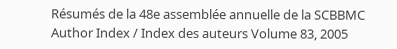Résumés de la 48e assemblée annuelle de la SCBBMC
Author Index / Index des auteurs Volume 83, 2005